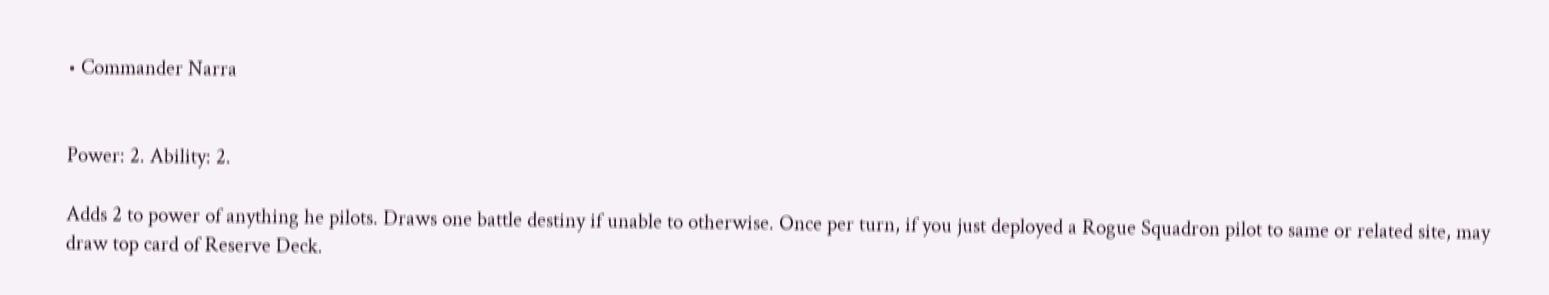• Commander Narra


Power: 2. Ability: 2.

Adds 2 to power of anything he pilots. Draws one battle destiny if unable to otherwise. Once per turn, if you just deployed a Rogue Squadron pilot to same or related site, may draw top card of Reserve Deck.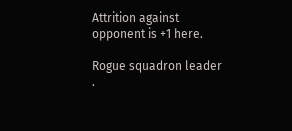Attrition against opponent is +1 here.

Rogue squadron leader .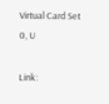Virtual Card Set 0, U

Link: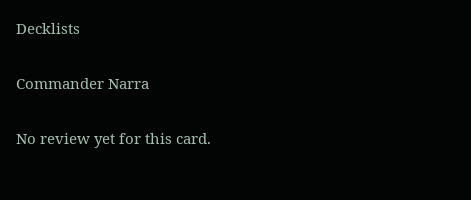Decklists

Commander Narra

No review yet for this card.